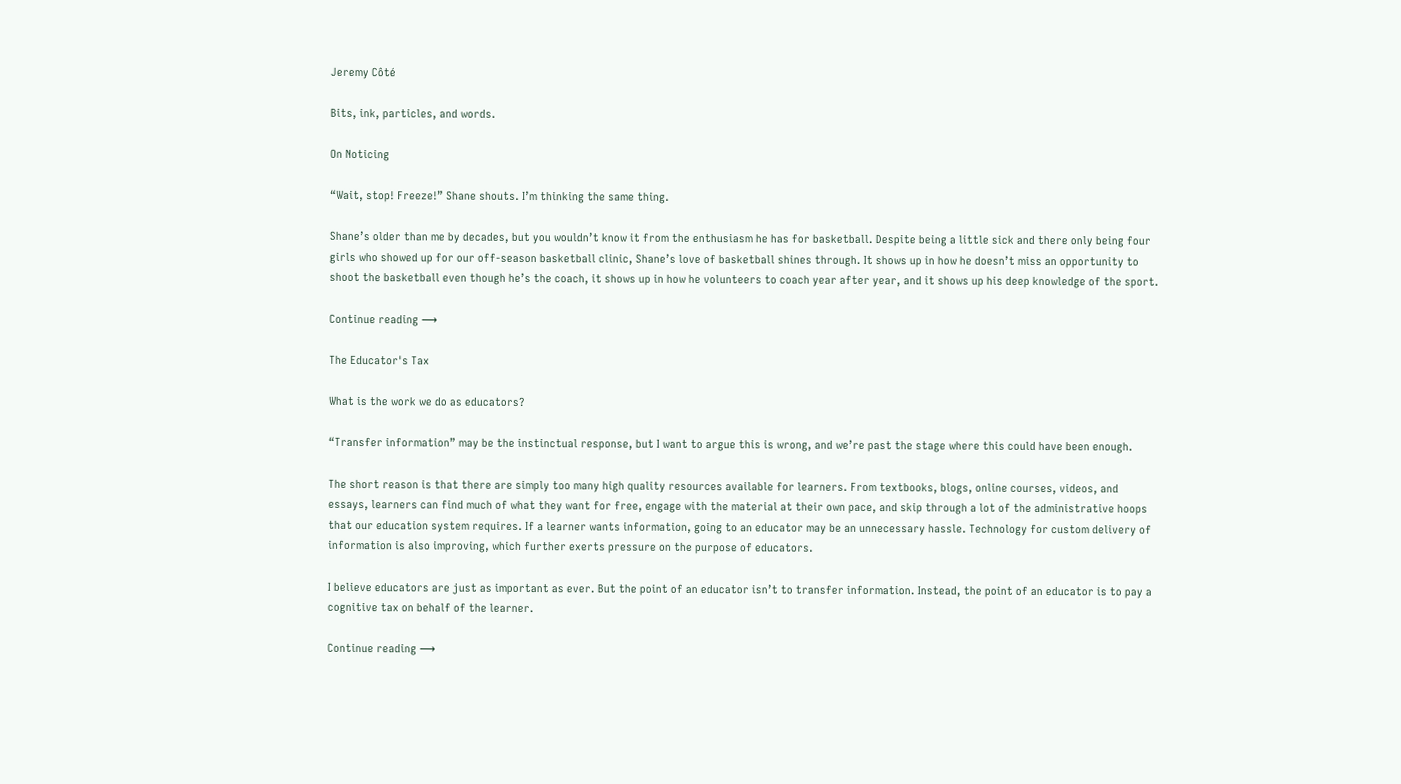Jeremy Côté

Bits, ink, particles, and words.

On Noticing

“Wait, stop! Freeze!” Shane shouts. I’m thinking the same thing.

Shane’s older than me by decades, but you wouldn’t know it from the enthusiasm he has for basketball. Despite being a little sick and there only being four girls who showed up for our off-season basketball clinic, Shane’s love of basketball shines through. It shows up in how he doesn’t miss an opportunity to shoot the basketball even though he’s the coach, it shows up in how he volunteers to coach year after year, and it shows up his deep knowledge of the sport.

Continue reading ⟶

The Educator's Tax

What is the work we do as educators?

“Transfer information” may be the instinctual response, but I want to argue this is wrong, and we’re past the stage where this could have been enough.

The short reason is that there are simply too many high quality resources available for learners. From textbooks, blogs, online courses, videos, and essays, learners can find much of what they want for free, engage with the material at their own pace, and skip through a lot of the administrative hoops that our education system requires. If a learner wants information, going to an educator may be an unnecessary hassle. Technology for custom delivery of information is also improving, which further exerts pressure on the purpose of educators.

I believe educators are just as important as ever. But the point of an educator isn’t to transfer information. Instead, the point of an educator is to pay a cognitive tax on behalf of the learner.

Continue reading ⟶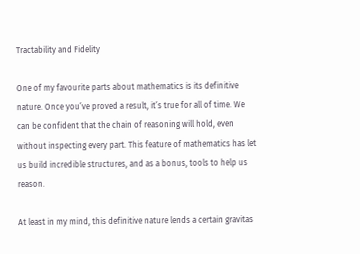Tractability and Fidelity

One of my favourite parts about mathematics is its definitive nature. Once you’ve proved a result, it’s true for all of time. We can be confident that the chain of reasoning will hold, even without inspecting every part. This feature of mathematics has let us build incredible structures, and as a bonus, tools to help us reason.

At least in my mind, this definitive nature lends a certain gravitas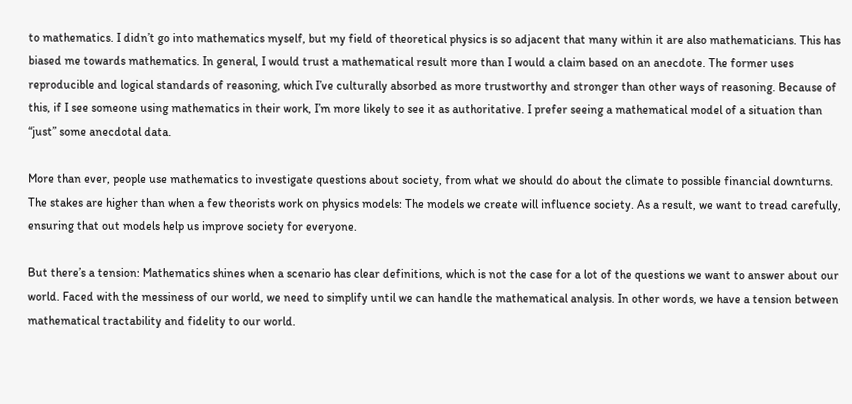to mathematics. I didn’t go into mathematics myself, but my field of theoretical physics is so adjacent that many within it are also mathematicians. This has biased me towards mathematics. In general, I would trust a mathematical result more than I would a claim based on an anecdote. The former uses reproducible and logical standards of reasoning, which I’ve culturally absorbed as more trustworthy and stronger than other ways of reasoning. Because of this, if I see someone using mathematics in their work, I’m more likely to see it as authoritative. I prefer seeing a mathematical model of a situation than “just” some anecdotal data.

More than ever, people use mathematics to investigate questions about society, from what we should do about the climate to possible financial downturns. The stakes are higher than when a few theorists work on physics models: The models we create will influence society. As a result, we want to tread carefully, ensuring that out models help us improve society for everyone.

But there’s a tension: Mathematics shines when a scenario has clear definitions, which is not the case for a lot of the questions we want to answer about our world. Faced with the messiness of our world, we need to simplify until we can handle the mathematical analysis. In other words, we have a tension between mathematical tractability and fidelity to our world.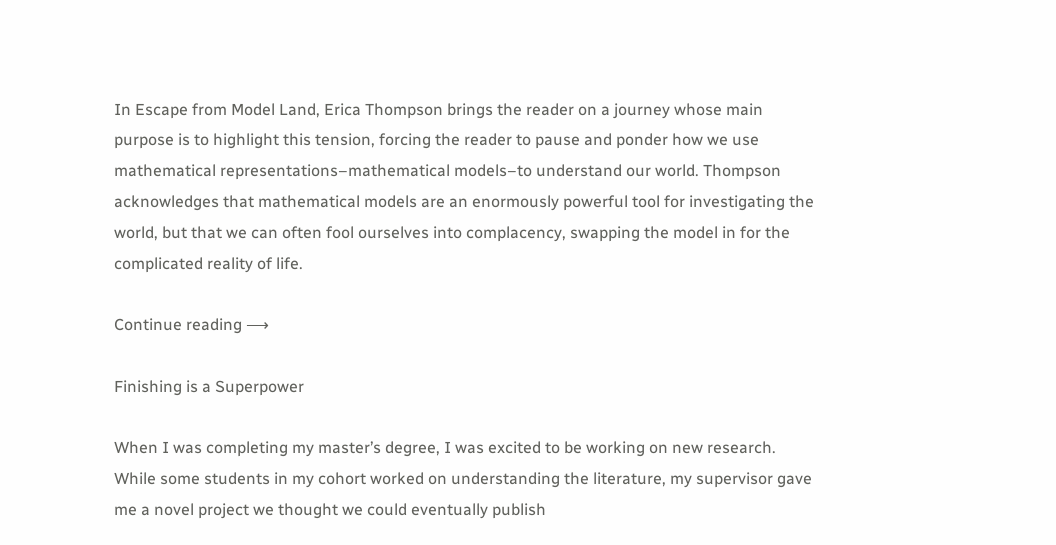In Escape from Model Land, Erica Thompson brings the reader on a journey whose main purpose is to highlight this tension, forcing the reader to pause and ponder how we use mathematical representations–mathematical models–to understand our world. Thompson acknowledges that mathematical models are an enormously powerful tool for investigating the world, but that we can often fool ourselves into complacency, swapping the model in for the complicated reality of life.

Continue reading ⟶

Finishing is a Superpower

When I was completing my master’s degree, I was excited to be working on new research. While some students in my cohort worked on understanding the literature, my supervisor gave me a novel project we thought we could eventually publish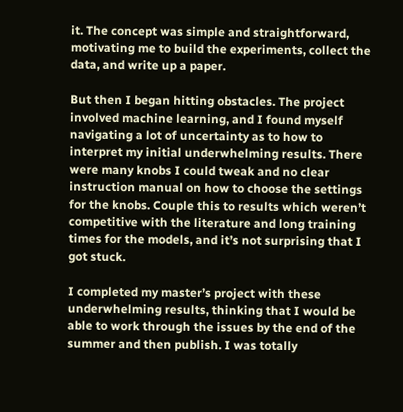it. The concept was simple and straightforward, motivating me to build the experiments, collect the data, and write up a paper.

But then I began hitting obstacles. The project involved machine learning, and I found myself navigating a lot of uncertainty as to how to interpret my initial underwhelming results. There were many knobs I could tweak and no clear instruction manual on how to choose the settings for the knobs. Couple this to results which weren’t competitive with the literature and long training times for the models, and it’s not surprising that I got stuck.

I completed my master’s project with these underwhelming results, thinking that I would be able to work through the issues by the end of the summer and then publish. I was totally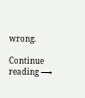wrong.

Continue reading ⟶